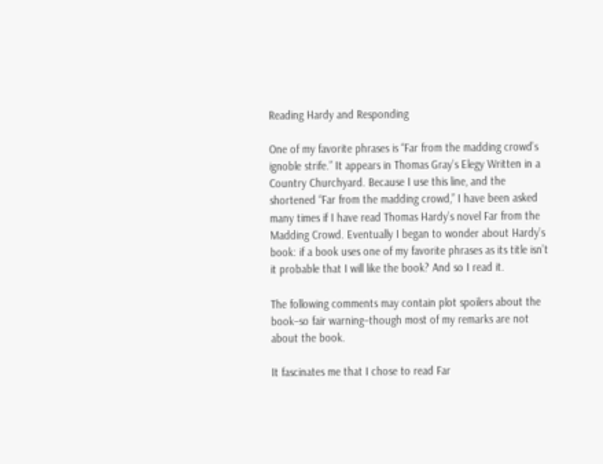Reading Hardy and Responding

One of my favorite phrases is “Far from the madding crowd’s ignoble strife.” It appears in Thomas Gray’s Elegy Written in a Country Churchyard. Because I use this line, and the shortened “Far from the madding crowd,” I have been asked many times if I have read Thomas Hardy’s novel Far from the Madding Crowd. Eventually I began to wonder about Hardy’s book: if a book uses one of my favorite phrases as its title isn’t it probable that I will like the book? And so I read it.

The following comments may contain plot spoilers about the book–so fair warning–though most of my remarks are not about the book.

It fascinates me that I chose to read Far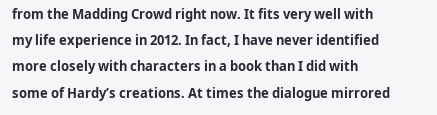from the Madding Crowd right now. It fits very well with my life experience in 2012. In fact, I have never identified more closely with characters in a book than I did with some of Hardy’s creations. At times the dialogue mirrored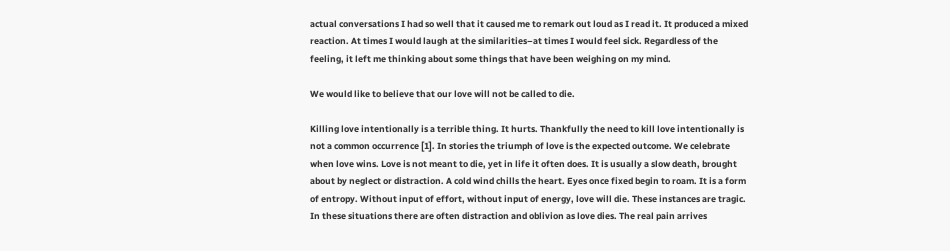actual conversations I had so well that it caused me to remark out loud as I read it. It produced a mixed reaction. At times I would laugh at the similarities–at times I would feel sick. Regardless of the feeling, it left me thinking about some things that have been weighing on my mind.

We would like to believe that our love will not be called to die.

Killing love intentionally is a terrible thing. It hurts. Thankfully the need to kill love intentionally is not a common occurrence [1]. In stories the triumph of love is the expected outcome. We celebrate when love wins. Love is not meant to die, yet in life it often does. It is usually a slow death, brought about by neglect or distraction. A cold wind chills the heart. Eyes once fixed begin to roam. It is a form of entropy. Without input of effort, without input of energy, love will die. These instances are tragic. In these situations there are often distraction and oblivion as love dies. The real pain arrives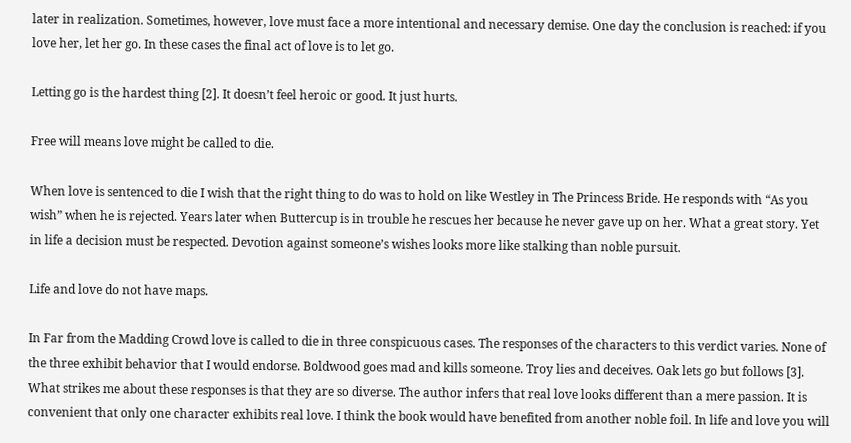later in realization. Sometimes, however, love must face a more intentional and necessary demise. One day the conclusion is reached: if you love her, let her go. In these cases the final act of love is to let go.

Letting go is the hardest thing [2]. It doesn’t feel heroic or good. It just hurts.

Free will means love might be called to die.

When love is sentenced to die I wish that the right thing to do was to hold on like Westley in The Princess Bride. He responds with “As you wish” when he is rejected. Years later when Buttercup is in trouble he rescues her because he never gave up on her. What a great story. Yet in life a decision must be respected. Devotion against someone’s wishes looks more like stalking than noble pursuit.

Life and love do not have maps.

In Far from the Madding Crowd love is called to die in three conspicuous cases. The responses of the characters to this verdict varies. None of the three exhibit behavior that I would endorse. Boldwood goes mad and kills someone. Troy lies and deceives. Oak lets go but follows [3]. What strikes me about these responses is that they are so diverse. The author infers that real love looks different than a mere passion. It is convenient that only one character exhibits real love. I think the book would have benefited from another noble foil. In life and love you will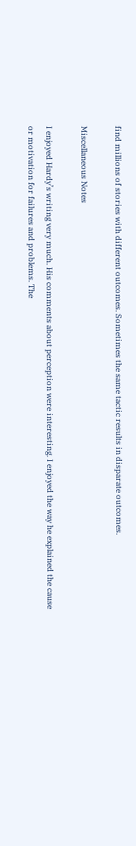find millions of stories with different outcomes. Sometimes the same tactic results in disparate outcomes.

Miscellaneous Notes

I enjoyed Hardy’s writing very much. His comments about perception were interesting. I enjoyed the way he explained the cause or motivation for failures and problems. The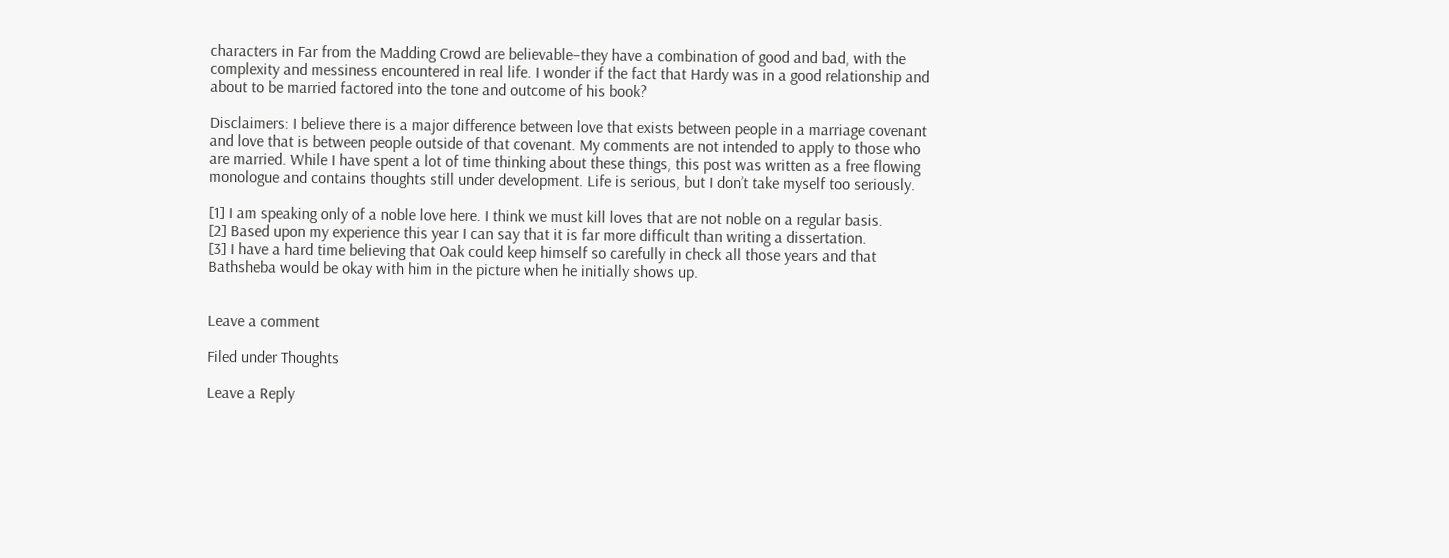characters in Far from the Madding Crowd are believable–they have a combination of good and bad, with the complexity and messiness encountered in real life. I wonder if the fact that Hardy was in a good relationship and about to be married factored into the tone and outcome of his book?

Disclaimers: I believe there is a major difference between love that exists between people in a marriage covenant and love that is between people outside of that covenant. My comments are not intended to apply to those who are married. While I have spent a lot of time thinking about these things, this post was written as a free flowing monologue and contains thoughts still under development. Life is serious, but I don’t take myself too seriously.

[1] I am speaking only of a noble love here. I think we must kill loves that are not noble on a regular basis.
[2] Based upon my experience this year I can say that it is far more difficult than writing a dissertation.
[3] I have a hard time believing that Oak could keep himself so carefully in check all those years and that Bathsheba would be okay with him in the picture when he initially shows up.


Leave a comment

Filed under Thoughts

Leave a Reply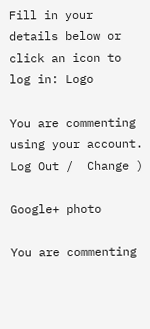Fill in your details below or click an icon to log in: Logo

You are commenting using your account. Log Out /  Change )

Google+ photo

You are commenting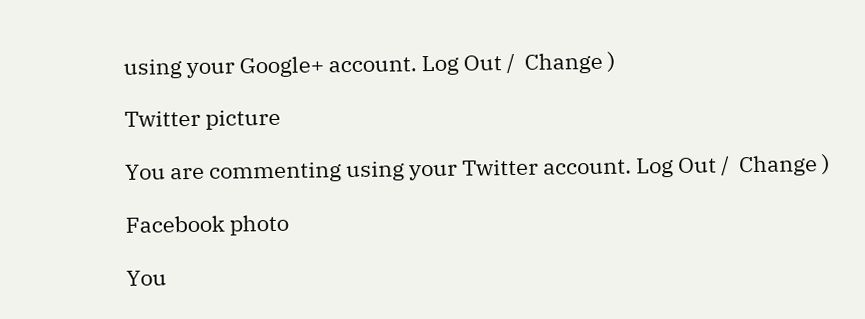using your Google+ account. Log Out /  Change )

Twitter picture

You are commenting using your Twitter account. Log Out /  Change )

Facebook photo

You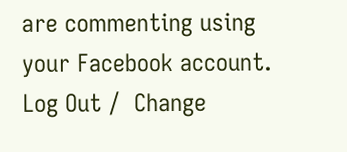are commenting using your Facebook account. Log Out /  Change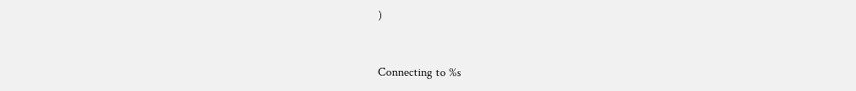)


Connecting to %s